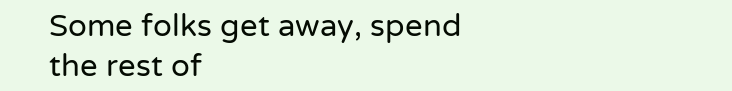Some folks get away, spend the rest of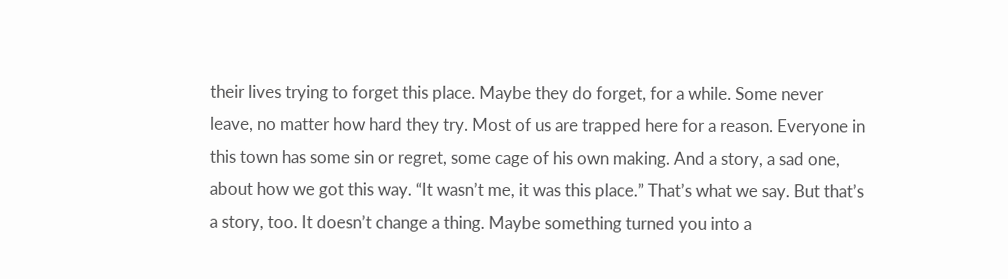their lives trying to forget this place. Maybe they do forget, for a while. Some never leave, no matter how hard they try. Most of us are trapped here for a reason. Everyone in this town has some sin or regret, some cage of his own making. And a story, a sad one, about how we got this way. “It wasn’t me, it was this place.” That’s what we say. But that’s a story, too. It doesn’t change a thing. Maybe something turned you into a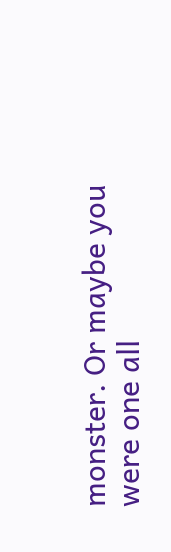monster. Or maybe you were one all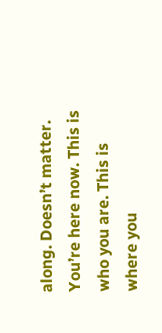along. Doesn’t matter. You’re here now. This is who you are. This is where you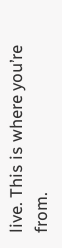live. This is where you’re from.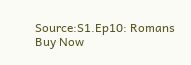Source:S1.Ep10: Romans
Buy Now